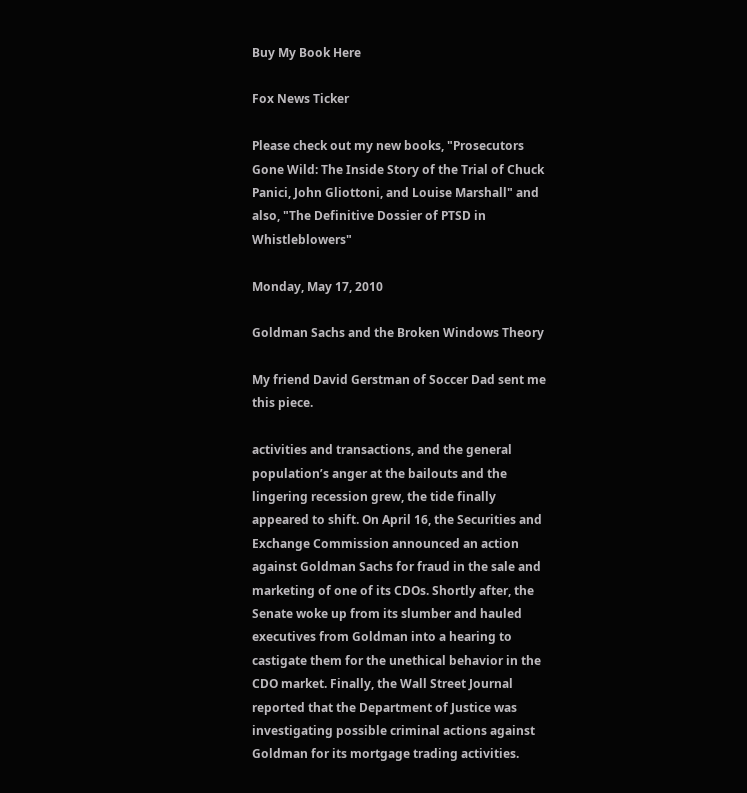Buy My Book Here

Fox News Ticker

Please check out my new books, "Prosecutors Gone Wild: The Inside Story of the Trial of Chuck Panici, John Gliottoni, and Louise Marshall" and also, "The Definitive Dossier of PTSD in Whistleblowers"

Monday, May 17, 2010

Goldman Sachs and the Broken Windows Theory

My friend David Gerstman of Soccer Dad sent me this piece.

activities and transactions, and the general population’s anger at the bailouts and the lingering recession grew, the tide finally appeared to shift. On April 16, the Securities and Exchange Commission announced an action against Goldman Sachs for fraud in the sale and marketing of one of its CDOs. Shortly after, the Senate woke up from its slumber and hauled executives from Goldman into a hearing to castigate them for the unethical behavior in the CDO market. Finally, the Wall Street Journal reported that the Department of Justice was investigating possible criminal actions against Goldman for its mortgage trading activities.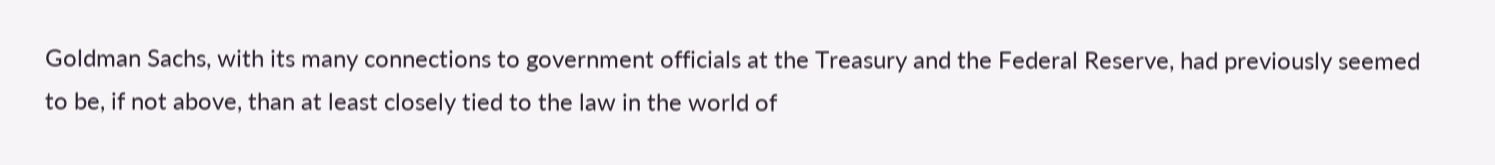Goldman Sachs, with its many connections to government officials at the Treasury and the Federal Reserve, had previously seemed to be, if not above, than at least closely tied to the law in the world of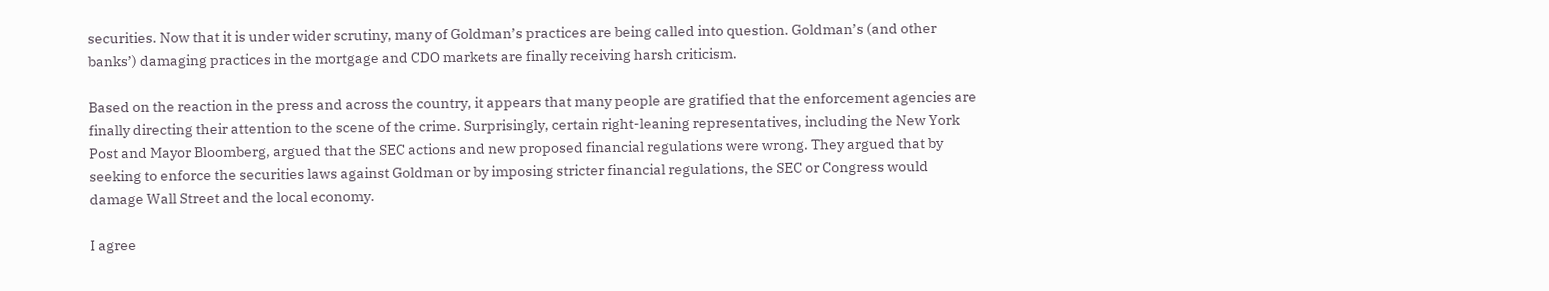securities. Now that it is under wider scrutiny, many of Goldman’s practices are being called into question. Goldman’s (and other banks’) damaging practices in the mortgage and CDO markets are finally receiving harsh criticism.

Based on the reaction in the press and across the country, it appears that many people are gratified that the enforcement agencies are finally directing their attention to the scene of the crime. Surprisingly, certain right-leaning representatives, including the New York Post and Mayor Bloomberg, argued that the SEC actions and new proposed financial regulations were wrong. They argued that by seeking to enforce the securities laws against Goldman or by imposing stricter financial regulations, the SEC or Congress would damage Wall Street and the local economy.

I agree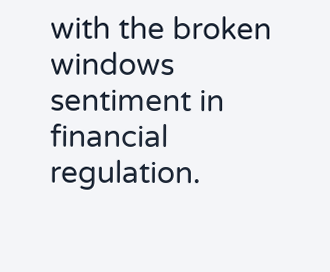with the broken windows sentiment in financial regulation.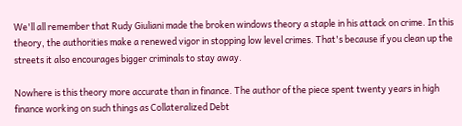We'll all remember that Rudy Giuliani made the broken windows theory a staple in his attack on crime. In this theory, the authorities make a renewed vigor in stopping low level crimes. That's because if you clean up the streets it also encourages bigger criminals to stay away.

Nowhere is this theory more accurate than in finance. The author of the piece spent twenty years in high finance working on such things as Collateralized Debt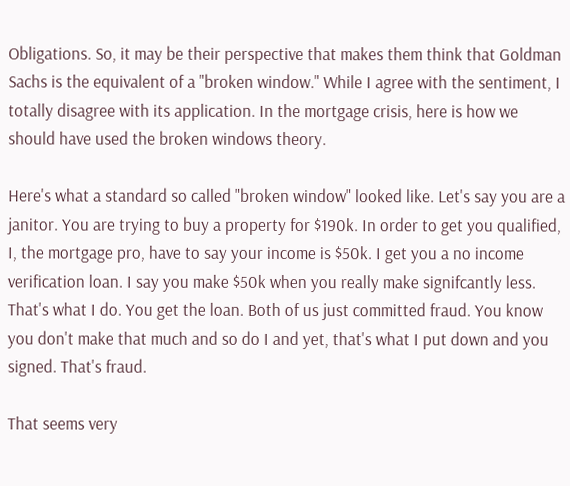Obligations. So, it may be their perspective that makes them think that Goldman Sachs is the equivalent of a "broken window." While I agree with the sentiment, I totally disagree with its application. In the mortgage crisis, here is how we should have used the broken windows theory.

Here's what a standard so called "broken window" looked like. Let's say you are a janitor. You are trying to buy a property for $190k. In order to get you qualified, I, the mortgage pro, have to say your income is $50k. I get you a no income verification loan. I say you make $50k when you really make signifcantly less. That's what I do. You get the loan. Both of us just committed fraud. You know you don't make that much and so do I and yet, that's what I put down and you signed. That's fraud.

That seems very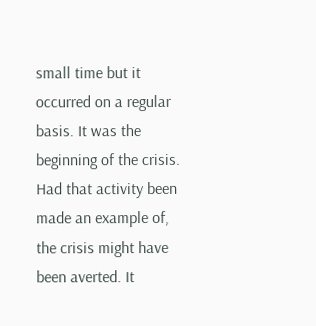small time but it occurred on a regular basis. It was the beginning of the crisis. Had that activity been made an example of, the crisis might have been averted. It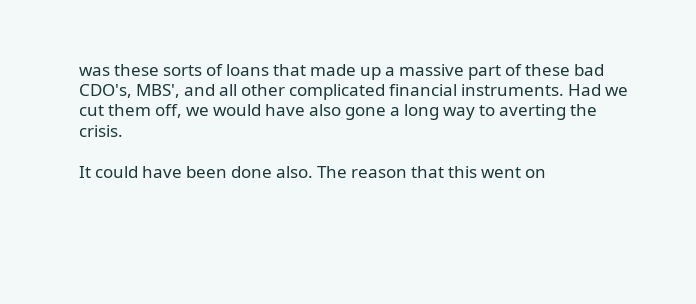was these sorts of loans that made up a massive part of these bad CDO's, MBS', and all other complicated financial instruments. Had we cut them off, we would have also gone a long way to averting the crisis.

It could have been done also. The reason that this went on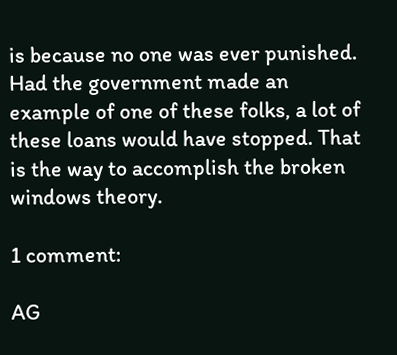is because no one was ever punished. Had the government made an example of one of these folks, a lot of these loans would have stopped. That is the way to accomplish the broken windows theory.

1 comment:

AG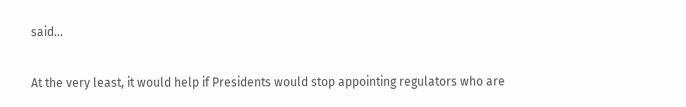said...

At the very least, it would help if Presidents would stop appointing regulators who are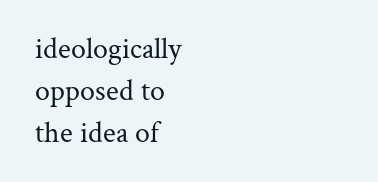ideologically opposed to the idea of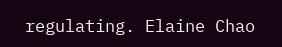regulating. Elaine Chao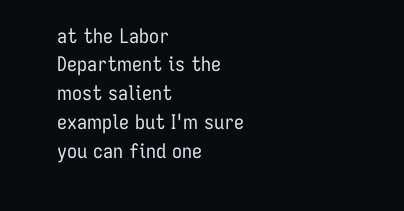at the Labor Department is the most salient example but I'm sure you can find one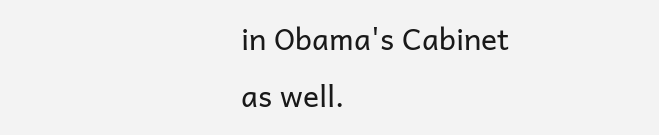in Obama's Cabinet as well.